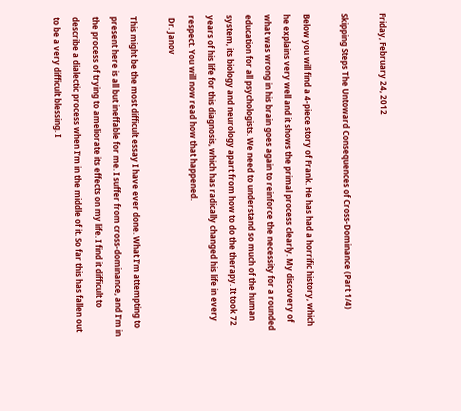Friday, February 24, 2012

Skipping Steps The Untoward Consequences of Cross-Dominance (Part 1/4)

Below you will find a 4-piece story of Frank. He has had a horrific history, which he explains very well and it shows the primal process clearly. My discovery of what was wrong in his brain goes again to reinforce the necessity for a rounded education for all psychologists. We need to understand so much of the human system, its biology and neurology apart from how to do the therapy. It took 72 years of his life for this diagnosis, which has radically changed his life in every respect. You will now read how that happened.
 Dr. Janov

This might be the most difficult essay I have ever done. What I’m attempting to present here is all but ineffable for me. I suffer from cross-dominance, and I’m in the process of trying to ameliorate its effects on my life. I find it difficult to describe a dialectic process when I’m in the middle of it. So far this has fallen out to be a very difficult blessing. I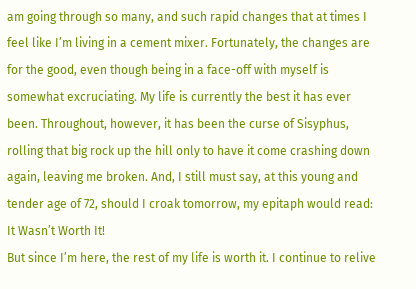am going through so many, and such rapid changes that at times I feel like I’m living in a cement mixer. Fortunately, the changes are for the good, even though being in a face-off with myself is somewhat excruciating. My life is currently the best it has ever been. Throughout, however, it has been the curse of Sisyphus, rolling that big rock up the hill only to have it come crashing down again, leaving me broken. And, I still must say, at this young and tender age of 72, should I croak tomorrow, my epitaph would read: It Wasn’t Worth It!
But since I’m here, the rest of my life is worth it. I continue to relive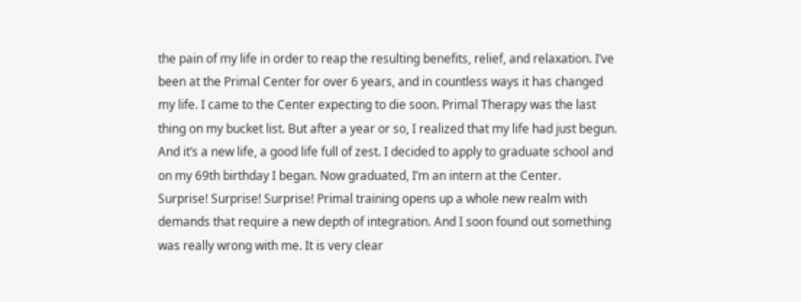the pain of my life in order to reap the resulting benefits, relief, and relaxation. I’ve been at the Primal Center for over 6 years, and in countless ways it has changed my life. I came to the Center expecting to die soon. Primal Therapy was the last thing on my bucket list. But after a year or so, I realized that my life had just begun. And it’s a new life, a good life full of zest. I decided to apply to graduate school and on my 69th birthday I began. Now graduated, I’m an intern at the Center.
Surprise! Surprise! Surprise! Primal training opens up a whole new realm with demands that require a new depth of integration. And I soon found out something was really wrong with me. It is very clear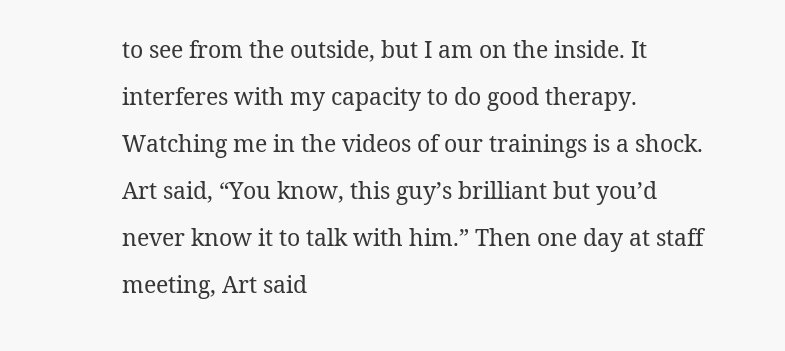to see from the outside, but I am on the inside. It interferes with my capacity to do good therapy. Watching me in the videos of our trainings is a shock. Art said, “You know, this guy’s brilliant but you’d never know it to talk with him.” Then one day at staff meeting, Art said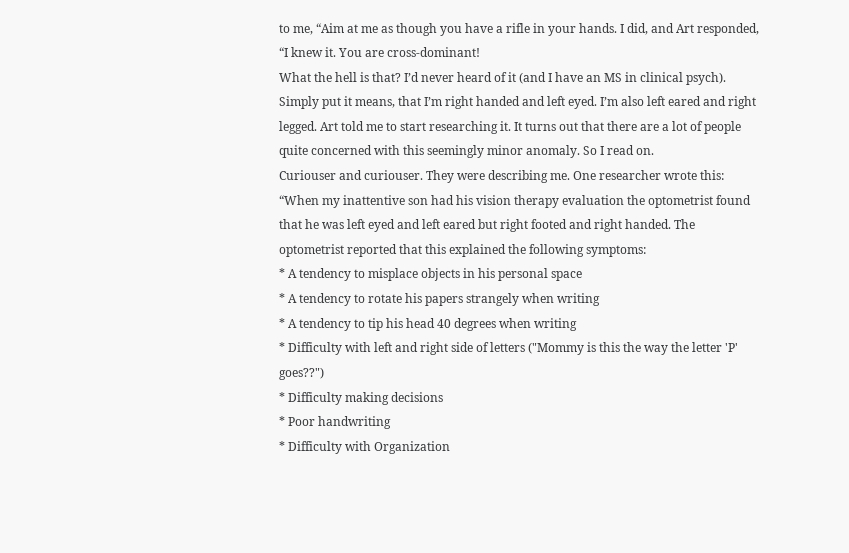to me, “Aim at me as though you have a rifle in your hands. I did, and Art responded, “I knew it. You are cross-dominant!
What the hell is that? I’d never heard of it (and I have an MS in clinical psych). Simply put it means, that I’m right handed and left eyed. I’m also left eared and right legged. Art told me to start researching it. It turns out that there are a lot of people quite concerned with this seemingly minor anomaly. So I read on.
Curiouser and curiouser. They were describing me. One researcher wrote this:
“When my inattentive son had his vision therapy evaluation the optometrist found that he was left eyed and left eared but right footed and right handed. The optometrist reported that this explained the following symptoms:
* A tendency to misplace objects in his personal space
* A tendency to rotate his papers strangely when writing
* A tendency to tip his head 40 degrees when writing
* Difficulty with left and right side of letters ("Mommy is this the way the letter 'P' goes??")
* Difficulty making decisions
* Poor handwriting
* Difficulty with Organization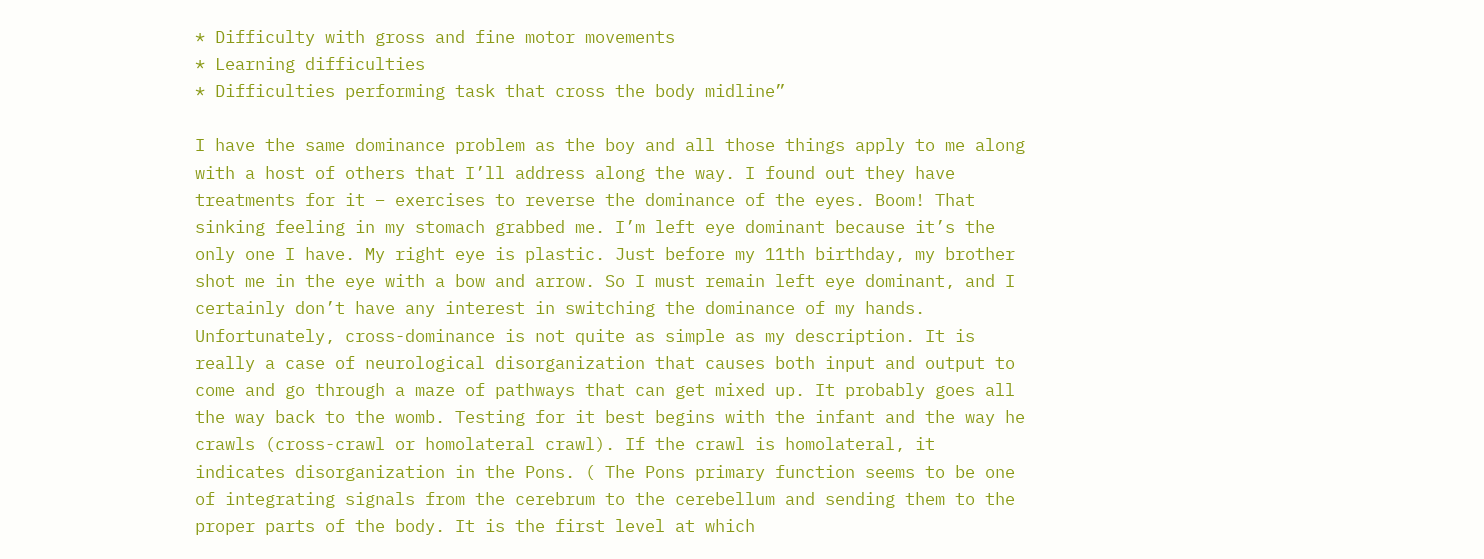* Difficulty with gross and fine motor movements
* Learning difficulties
* Difficulties performing task that cross the body midline”

I have the same dominance problem as the boy and all those things apply to me along with a host of others that I’ll address along the way. I found out they have treatments for it – exercises to reverse the dominance of the eyes. Boom! That sinking feeling in my stomach grabbed me. I’m left eye dominant because it’s the only one I have. My right eye is plastic. Just before my 11th birthday, my brother shot me in the eye with a bow and arrow. So I must remain left eye dominant, and I certainly don’t have any interest in switching the dominance of my hands.
Unfortunately, cross-dominance is not quite as simple as my description. It is really a case of neurological disorganization that causes both input and output to come and go through a maze of pathways that can get mixed up. It probably goes all the way back to the womb. Testing for it best begins with the infant and the way he crawls (cross-crawl or homolateral crawl). If the crawl is homolateral, it indicates disorganization in the Pons. ( The Pons primary function seems to be one of integrating signals from the cerebrum to the cerebellum and sending them to the proper parts of the body. It is the first level at which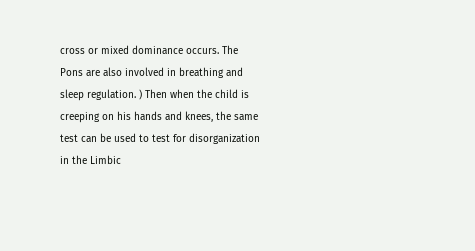cross or mixed dominance occurs. The Pons are also involved in breathing and sleep regulation. ) Then when the child is creeping on his hands and knees, the same test can be used to test for disorganization in the Limbic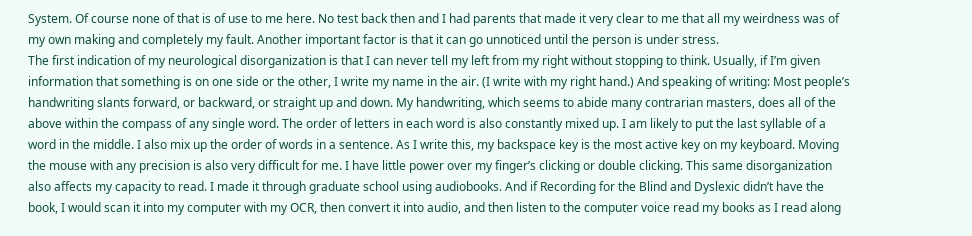System. Of course none of that is of use to me here. No test back then and I had parents that made it very clear to me that all my weirdness was of my own making and completely my fault. Another important factor is that it can go unnoticed until the person is under stress.
The first indication of my neurological disorganization is that I can never tell my left from my right without stopping to think. Usually, if I’m given information that something is on one side or the other, I write my name in the air. (I write with my right hand.) And speaking of writing: Most people’s handwriting slants forward, or backward, or straight up and down. My handwriting, which seems to abide many contrarian masters, does all of the above within the compass of any single word. The order of letters in each word is also constantly mixed up. I am likely to put the last syllable of a word in the middle. I also mix up the order of words in a sentence. As I write this, my backspace key is the most active key on my keyboard. Moving the mouse with any precision is also very difficult for me. I have little power over my finger’s clicking or double clicking. This same disorganization also affects my capacity to read. I made it through graduate school using audiobooks. And if Recording for the Blind and Dyslexic didn’t have the book, I would scan it into my computer with my OCR, then convert it into audio, and then listen to the computer voice read my books as I read along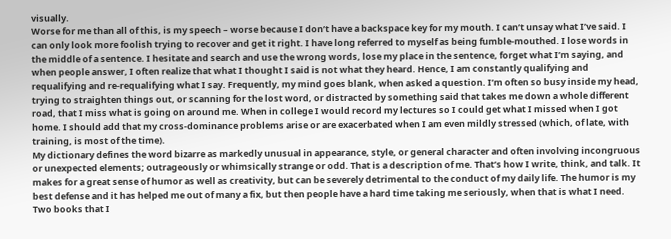visually.
Worse for me than all of this, is my speech – worse because I don’t have a backspace key for my mouth. I can’t unsay what I’ve said. I can only look more foolish trying to recover and get it right. I have long referred to myself as being fumble-mouthed. I lose words in the middle of a sentence. I hesitate and search and use the wrong words, lose my place in the sentence, forget what I’m saying, and when people answer, I often realize that what I thought I said is not what they heard. Hence, I am constantly qualifying and requalifying and re-requalifying what I say. Frequently, my mind goes blank, when asked a question. I’m often so busy inside my head, trying to straighten things out, or scanning for the lost word, or distracted by something said that takes me down a whole different road, that I miss what is going on around me. When in college I would record my lectures so I could get what I missed when I got home. I should add that my cross-dominance problems arise or are exacerbated when I am even mildly stressed (which, of late, with training, is most of the time).
My dictionary defines the word bizarre as markedly unusual in appearance, style, or general character and often involving incongruous or unexpected elements; outrageously or whimsically strange or odd. That is a description of me. That’s how I write, think, and talk. It makes for a great sense of humor as well as creativity, but can be severely detrimental to the conduct of my daily life. The humor is my best defense and it has helped me out of many a fix, but then people have a hard time taking me seriously, when that is what I need.
Two books that I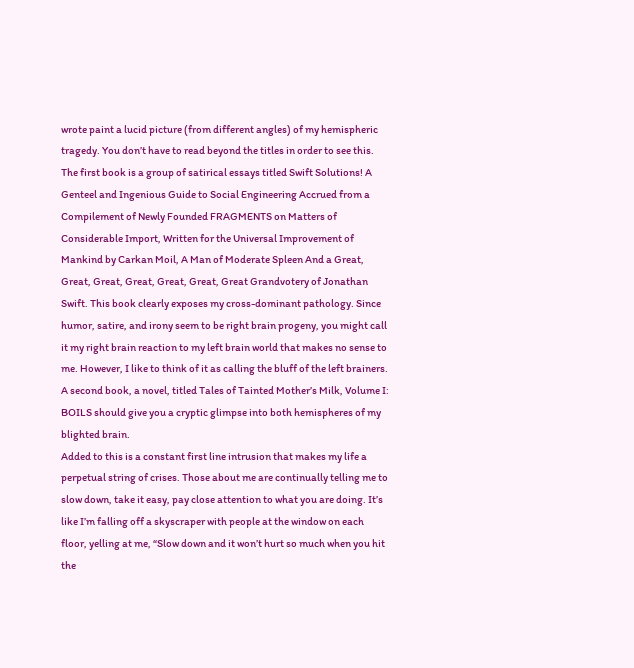wrote paint a lucid picture (from different angles) of my hemispheric tragedy. You don’t have to read beyond the titles in order to see this. The first book is a group of satirical essays titled Swift Solutions! A Genteel and Ingenious Guide to Social Engineering Accrued from a Compilement of Newly Founded FRAGMENTS on Matters of Considerable Import, Written for the Universal Improvement of Mankind by Carkan Moil, A Man of Moderate Spleen And a Great, Great, Great, Great, Great, Great, Great Grandvotery of Jonathan Swift. This book clearly exposes my cross-dominant pathology. Since humor, satire, and irony seem to be right brain progeny, you might call it my right brain reaction to my left brain world that makes no sense to me. However, I like to think of it as calling the bluff of the left brainers. A second book, a novel, titled Tales of Tainted Mother’s Milk, Volume I: BOILS should give you a cryptic glimpse into both hemispheres of my blighted brain.
Added to this is a constant first line intrusion that makes my life a perpetual string of crises. Those about me are continually telling me to slow down, take it easy, pay close attention to what you are doing. It’s like I’m falling off a skyscraper with people at the window on each floor, yelling at me, “Slow down and it won’t hurt so much when you hit the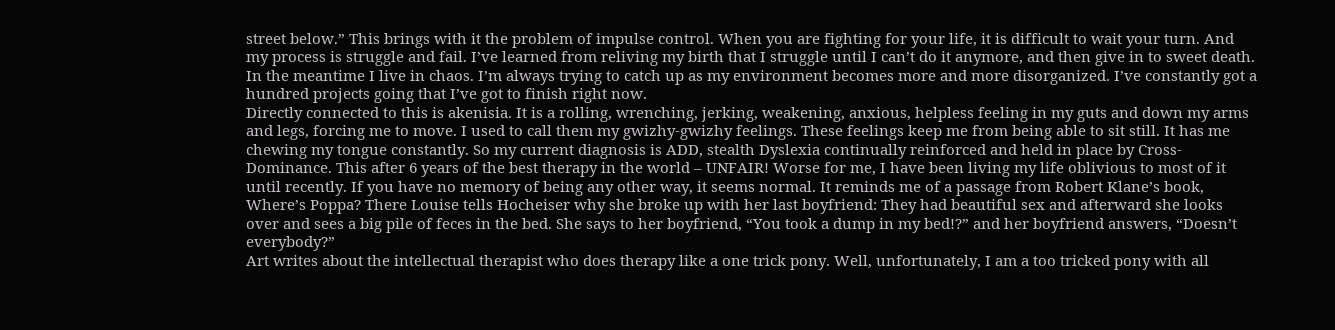street below.” This brings with it the problem of impulse control. When you are fighting for your life, it is difficult to wait your turn. And my process is struggle and fail. I’ve learned from reliving my birth that I struggle until I can’t do it anymore, and then give in to sweet death. In the meantime I live in chaos. I’m always trying to catch up as my environment becomes more and more disorganized. I’ve constantly got a hundred projects going that I’ve got to finish right now.
Directly connected to this is akenisia. It is a rolling, wrenching, jerking, weakening, anxious, helpless feeling in my guts and down my arms and legs, forcing me to move. I used to call them my gwizhy-gwizhy feelings. These feelings keep me from being able to sit still. It has me chewing my tongue constantly. So my current diagnosis is ADD, stealth Dyslexia continually reinforced and held in place by Cross-Dominance. This after 6 years of the best therapy in the world – UNFAIR! Worse for me, I have been living my life oblivious to most of it until recently. If you have no memory of being any other way, it seems normal. It reminds me of a passage from Robert Klane’s book, Where’s Poppa? There Louise tells Hocheiser why she broke up with her last boyfriend: They had beautiful sex and afterward she looks over and sees a big pile of feces in the bed. She says to her boyfriend, “You took a dump in my bed!?” and her boyfriend answers, “Doesn’t everybody?”
Art writes about the intellectual therapist who does therapy like a one trick pony. Well, unfortunately, I am a too tricked pony with all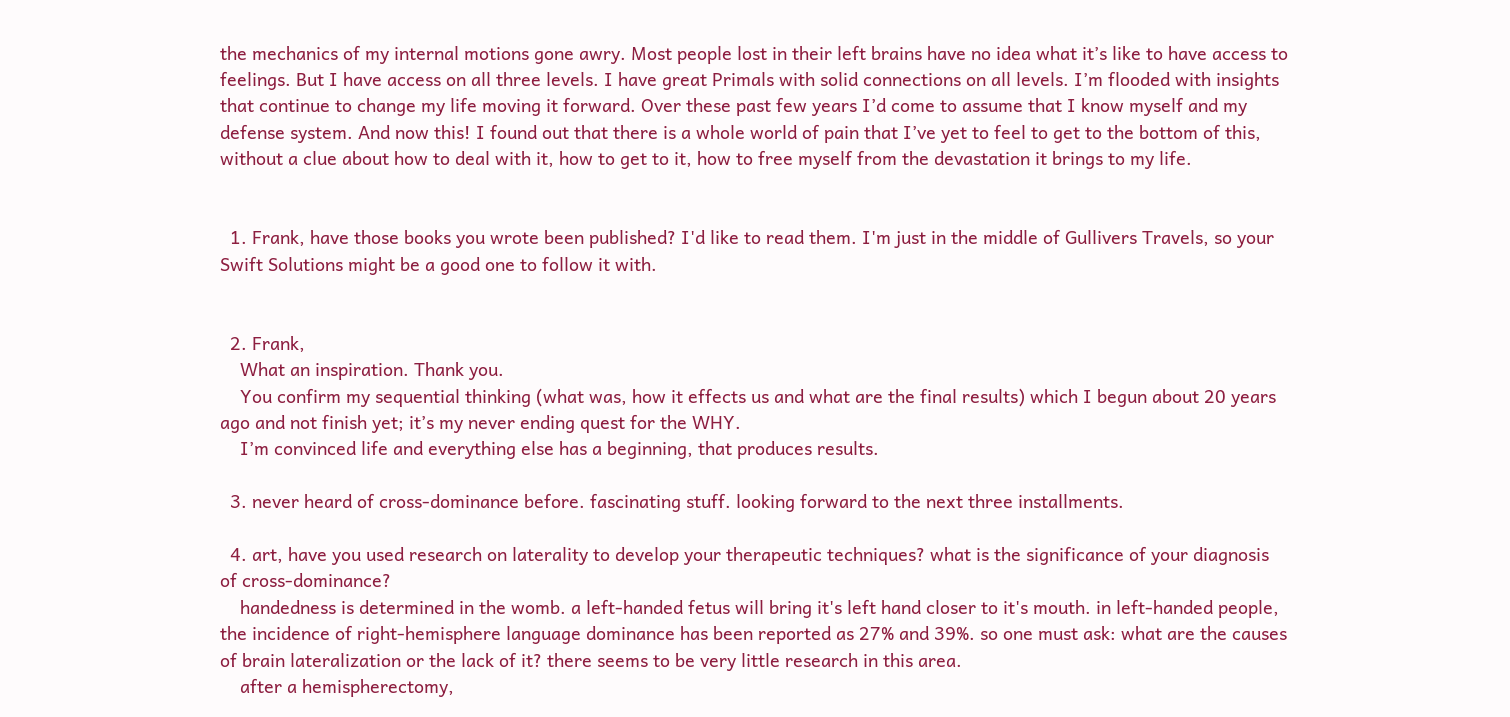the mechanics of my internal motions gone awry. Most people lost in their left brains have no idea what it’s like to have access to feelings. But I have access on all three levels. I have great Primals with solid connections on all levels. I’m flooded with insights that continue to change my life moving it forward. Over these past few years I’d come to assume that I know myself and my defense system. And now this! I found out that there is a whole world of pain that I’ve yet to feel to get to the bottom of this, without a clue about how to deal with it, how to get to it, how to free myself from the devastation it brings to my life.


  1. Frank, have those books you wrote been published? I'd like to read them. I'm just in the middle of Gullivers Travels, so your Swift Solutions might be a good one to follow it with.


  2. Frank,
    What an inspiration. Thank you.
    You confirm my sequential thinking (what was, how it effects us and what are the final results) which I begun about 20 years ago and not finish yet; it’s my never ending quest for the WHY.
    I’m convinced life and everything else has a beginning, that produces results.

  3. never heard of cross-dominance before. fascinating stuff. looking forward to the next three installments.

  4. art, have you used research on laterality to develop your therapeutic techniques? what is the significance of your diagnosis of cross-dominance?
    handedness is determined in the womb. a left-handed fetus will bring it's left hand closer to it's mouth. in left-handed people, the incidence of right-hemisphere language dominance has been reported as 27% and 39%. so one must ask: what are the causes of brain lateralization or the lack of it? there seems to be very little research in this area.
    after a hemispherectomy,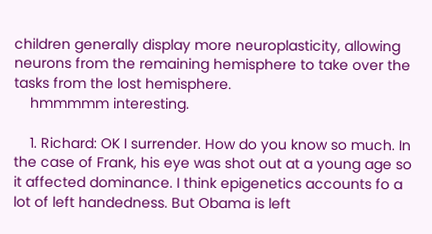children generally display more neuroplasticity, allowing neurons from the remaining hemisphere to take over the tasks from the lost hemisphere.
    hmmmmm interesting.

    1. Richard: OK I surrender. How do you know so much. In the case of Frank, his eye was shot out at a young age so it affected dominance. I think epigenetics accounts fo a lot of left handedness. But Obama is left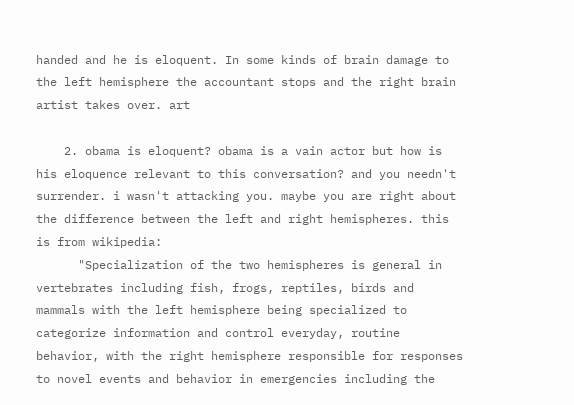handed and he is eloquent. In some kinds of brain damage to the left hemisphere the accountant stops and the right brain artist takes over. art

    2. obama is eloquent? obama is a vain actor but how is his eloquence relevant to this conversation? and you needn't surrender. i wasn't attacking you. maybe you are right about the difference between the left and right hemispheres. this is from wikipedia:
      "Specialization of the two hemispheres is general in vertebrates including fish, frogs, reptiles, birds and mammals with the left hemisphere being specialized to categorize information and control everyday, routine behavior, with the right hemisphere responsible for responses to novel events and behavior in emergencies including the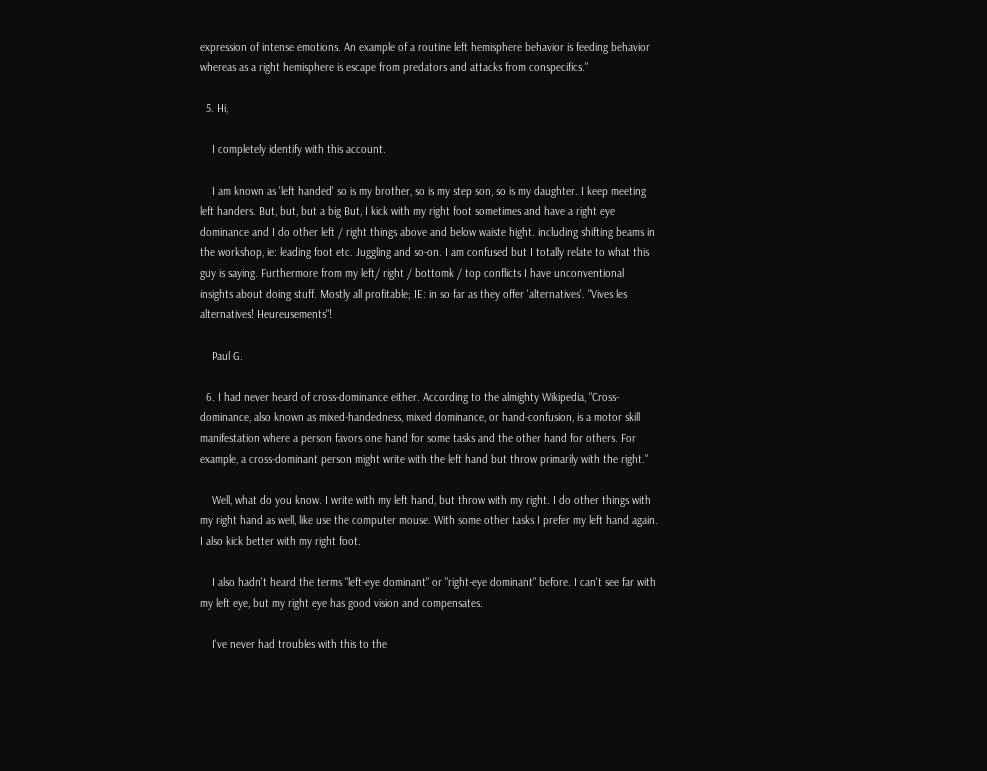expression of intense emotions. An example of a routine left hemisphere behavior is feeding behavior whereas as a right hemisphere is escape from predators and attacks from conspecifics."

  5. Hi,

    I completely identify with this account.

    I am known as 'left handed' so is my brother, so is my step son, so is my daughter. I keep meeting left handers. But, but, but a big But, I kick with my right foot sometimes and have a right eye dominance and I do other left / right things above and below waiste hight. including shifting beams in the workshop, ie: leading foot etc. Juggling and so-on. I am confused but I totally relate to what this guy is saying. Furthermore from my left/ right / bottomk / top conflicts I have unconventional insights about doing stuff. Mostly all profitable; IE: in so far as they offer 'alternatives'. "Vives les alternatives! Heureusements"!

    Paul G.

  6. I had never heard of cross-dominance either. According to the almighty Wikipedia, "Cross-dominance, also known as mixed-handedness, mixed dominance, or hand-confusion, is a motor skill manifestation where a person favors one hand for some tasks and the other hand for others. For example, a cross-dominant person might write with the left hand but throw primarily with the right."

    Well, what do you know. I write with my left hand, but throw with my right. I do other things with my right hand as well, like use the computer mouse. With some other tasks I prefer my left hand again. I also kick better with my right foot.

    I also hadn't heard the terms "left-eye dominant" or "right-eye dominant" before. I can't see far with my left eye, but my right eye has good vision and compensates.

    I've never had troubles with this to the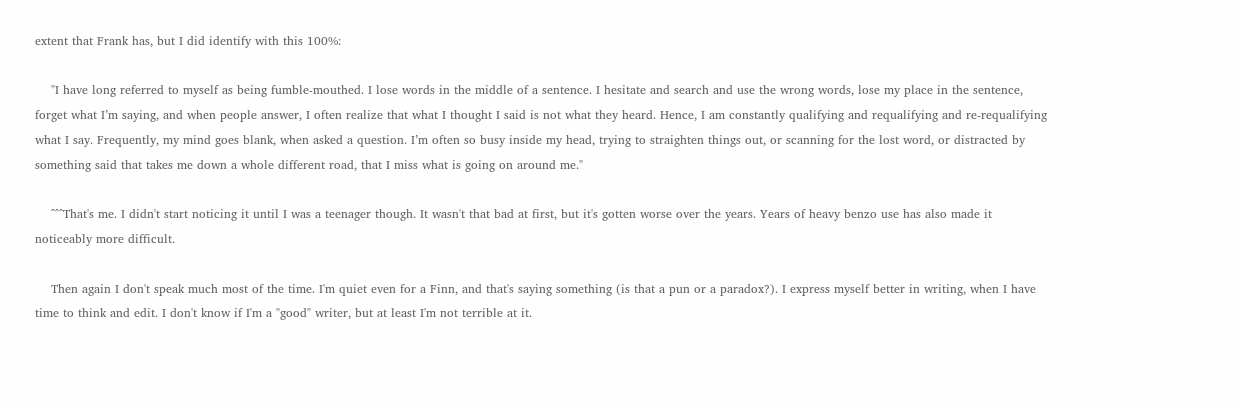extent that Frank has, but I did identify with this 100%:

    "I have long referred to myself as being fumble-mouthed. I lose words in the middle of a sentence. I hesitate and search and use the wrong words, lose my place in the sentence, forget what I’m saying, and when people answer, I often realize that what I thought I said is not what they heard. Hence, I am constantly qualifying and requalifying and re-requalifying what I say. Frequently, my mind goes blank, when asked a question. I’m often so busy inside my head, trying to straighten things out, or scanning for the lost word, or distracted by something said that takes me down a whole different road, that I miss what is going on around me."

    ^^^That's me. I didn't start noticing it until I was a teenager though. It wasn't that bad at first, but it's gotten worse over the years. Years of heavy benzo use has also made it noticeably more difficult.

    Then again I don't speak much most of the time. I'm quiet even for a Finn, and that's saying something (is that a pun or a paradox?). I express myself better in writing, when I have time to think and edit. I don't know if I'm a "good" writer, but at least I'm not terrible at it.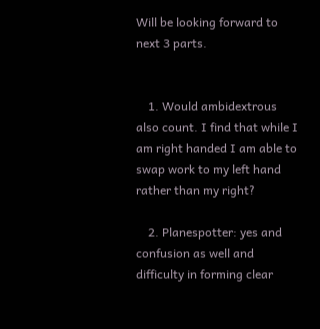Will be looking forward to next 3 parts.


    1. Would ambidextrous also count. I find that while I am right handed I am able to swap work to my left hand rather than my right?

    2. Planespotter: yes and confusion as well and difficulty in forming clear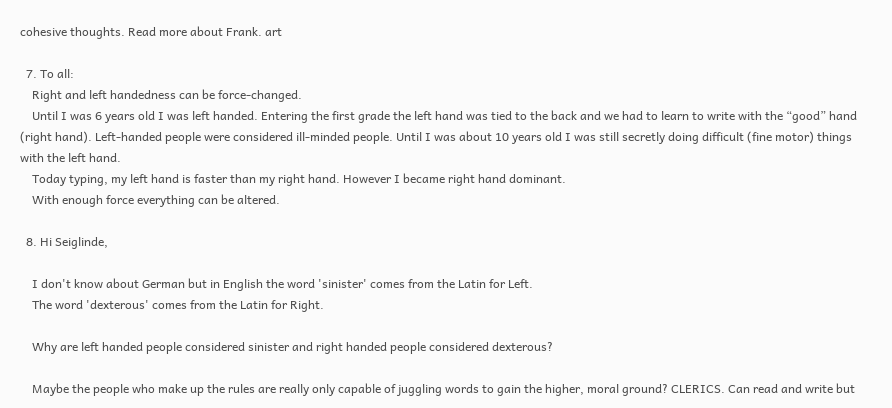cohesive thoughts. Read more about Frank. art

  7. To all:
    Right and left handedness can be force-changed.
    Until I was 6 years old I was left handed. Entering the first grade the left hand was tied to the back and we had to learn to write with the “good” hand (right hand). Left-handed people were considered ill-minded people. Until I was about 10 years old I was still secretly doing difficult (fine motor) things with the left hand.
    Today typing, my left hand is faster than my right hand. However I became right hand dominant.
    With enough force everything can be altered.

  8. Hi Seiglinde,

    I don't know about German but in English the word 'sinister' comes from the Latin for Left.
    The word 'dexterous' comes from the Latin for Right.

    Why are left handed people considered sinister and right handed people considered dexterous?

    Maybe the people who make up the rules are really only capable of juggling words to gain the higher, moral ground? CLERICS. Can read and write but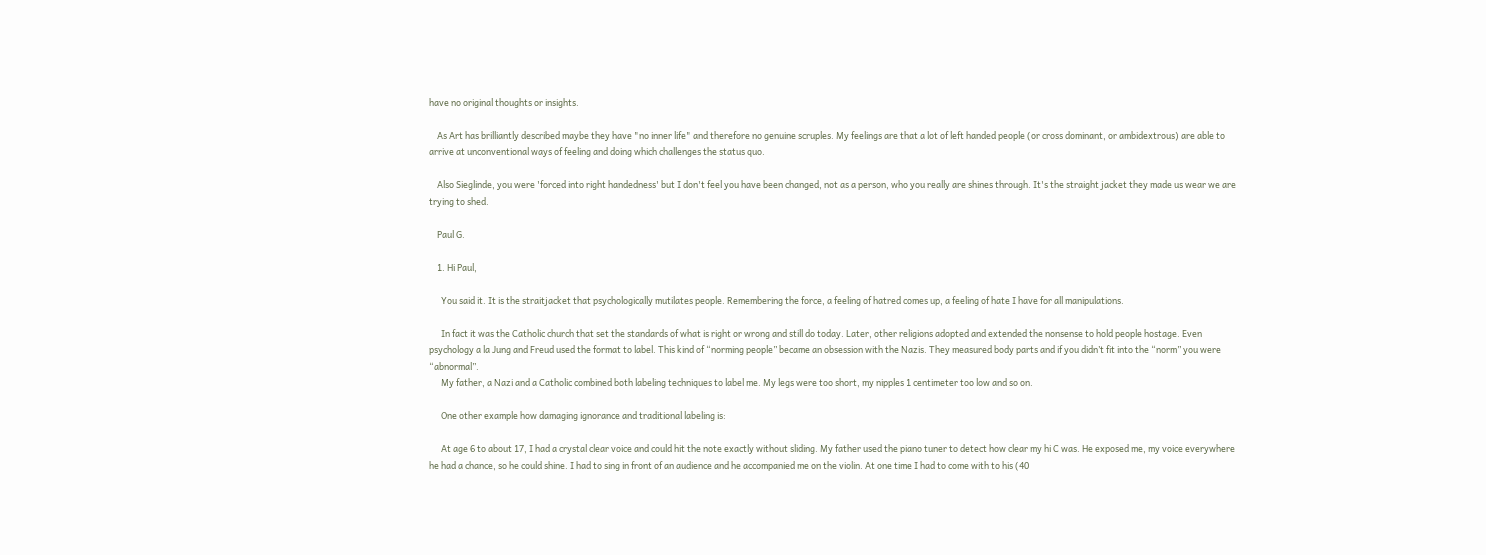have no original thoughts or insights.

    As Art has brilliantly described maybe they have "no inner life" and therefore no genuine scruples. My feelings are that a lot of left handed people (or cross dominant, or ambidextrous) are able to arrive at unconventional ways of feeling and doing which challenges the status quo.

    Also Sieglinde, you were 'forced into right handedness' but I don't feel you have been changed, not as a person, who you really are shines through. It's the straight jacket they made us wear we are trying to shed.

    Paul G.

    1. Hi Paul,

      You said it. It is the straitjacket that psychologically mutilates people. Remembering the force, a feeling of hatred comes up, a feeling of hate I have for all manipulations.

      In fact it was the Catholic church that set the standards of what is right or wrong and still do today. Later, other religions adopted and extended the nonsense to hold people hostage. Even psychology a la Jung and Freud used the format to label. This kind of “norming people” became an obsession with the Nazis. They measured body parts and if you didn’t fit into the “norm” you were “abnormal”.
      My father, a Nazi and a Catholic combined both labeling techniques to label me. My legs were too short, my nipples 1 centimeter too low and so on.

      One other example how damaging ignorance and traditional labeling is:

      At age 6 to about 17, I had a crystal clear voice and could hit the note exactly without sliding. My father used the piano tuner to detect how clear my hi C was. He exposed me, my voice everywhere he had a chance, so he could shine. I had to sing in front of an audience and he accompanied me on the violin. At one time I had to come with to his (40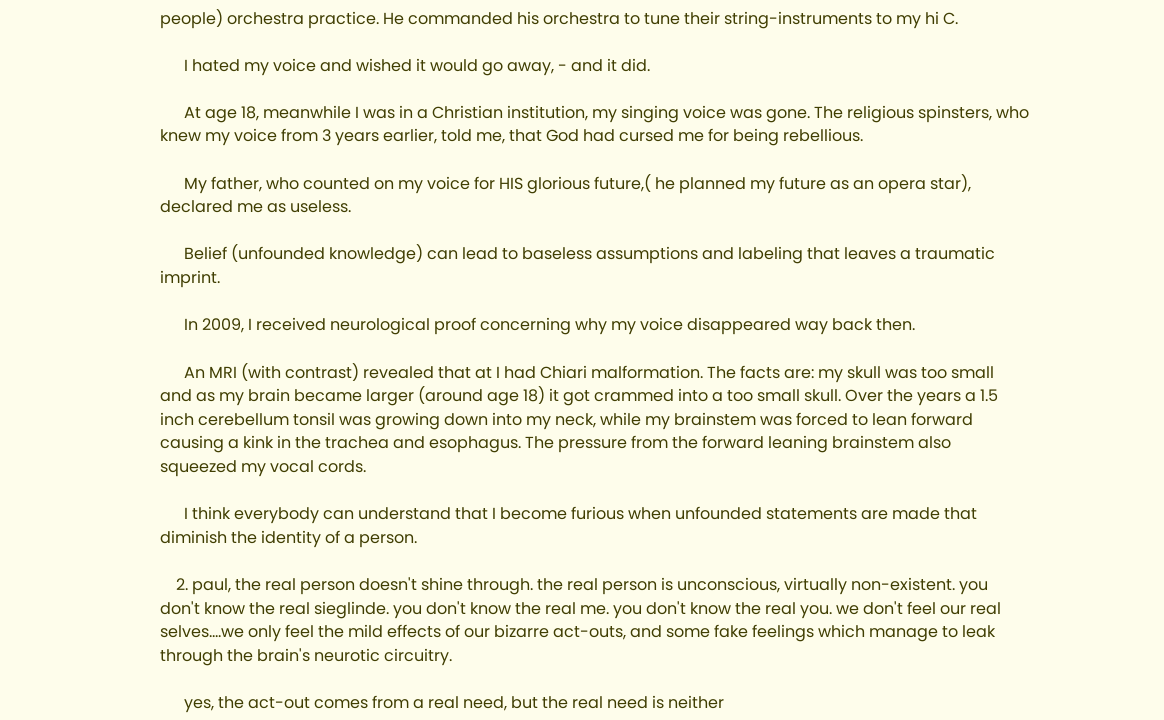people) orchestra practice. He commanded his orchestra to tune their string-instruments to my hi C.

      I hated my voice and wished it would go away, - and it did.

      At age 18, meanwhile I was in a Christian institution, my singing voice was gone. The religious spinsters, who knew my voice from 3 years earlier, told me, that God had cursed me for being rebellious.

      My father, who counted on my voice for HIS glorious future,( he planned my future as an opera star), declared me as useless.

      Belief (unfounded knowledge) can lead to baseless assumptions and labeling that leaves a traumatic imprint.

      In 2009, I received neurological proof concerning why my voice disappeared way back then.

      An MRI (with contrast) revealed that at I had Chiari malformation. The facts are: my skull was too small and as my brain became larger (around age 18) it got crammed into a too small skull. Over the years a 1.5 inch cerebellum tonsil was growing down into my neck, while my brainstem was forced to lean forward causing a kink in the trachea and esophagus. The pressure from the forward leaning brainstem also squeezed my vocal cords.

      I think everybody can understand that I become furious when unfounded statements are made that diminish the identity of a person.

    2. paul, the real person doesn't shine through. the real person is unconscious, virtually non-existent. you don't know the real sieglinde. you don't know the real me. you don't know the real you. we don't feel our real selves....we only feel the mild effects of our bizarre act-outs, and some fake feelings which manage to leak through the brain's neurotic circuitry.

      yes, the act-out comes from a real need, but the real need is neither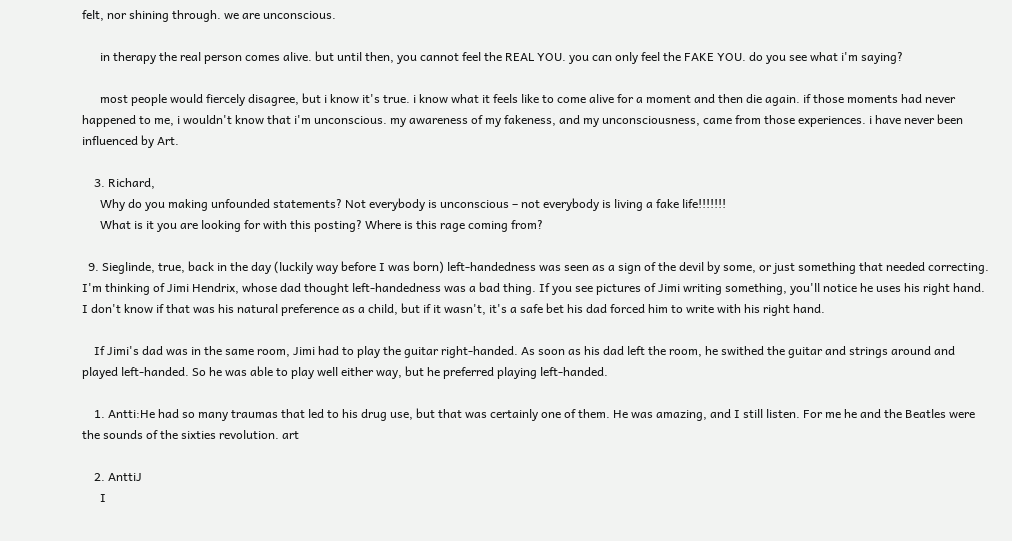felt, nor shining through. we are unconscious.

      in therapy the real person comes alive. but until then, you cannot feel the REAL YOU. you can only feel the FAKE YOU. do you see what i'm saying?

      most people would fiercely disagree, but i know it's true. i know what it feels like to come alive for a moment and then die again. if those moments had never happened to me, i wouldn't know that i'm unconscious. my awareness of my fakeness, and my unconsciousness, came from those experiences. i have never been influenced by Art.

    3. Richard,
      Why do you making unfounded statements? Not everybody is unconscious – not everybody is living a fake life!!!!!!!
      What is it you are looking for with this posting? Where is this rage coming from?

  9. Sieglinde, true, back in the day (luckily way before I was born) left-handedness was seen as a sign of the devil by some, or just something that needed correcting. I'm thinking of Jimi Hendrix, whose dad thought left-handedness was a bad thing. If you see pictures of Jimi writing something, you'll notice he uses his right hand. I don't know if that was his natural preference as a child, but if it wasn't, it's a safe bet his dad forced him to write with his right hand.

    If Jimi's dad was in the same room, Jimi had to play the guitar right-handed. As soon as his dad left the room, he swithed the guitar and strings around and played left-handed. So he was able to play well either way, but he preferred playing left-handed.

    1. Antti:He had so many traumas that led to his drug use, but that was certainly one of them. He was amazing, and I still listen. For me he and the Beatles were the sounds of the sixties revolution. art

    2. AnttiJ
      I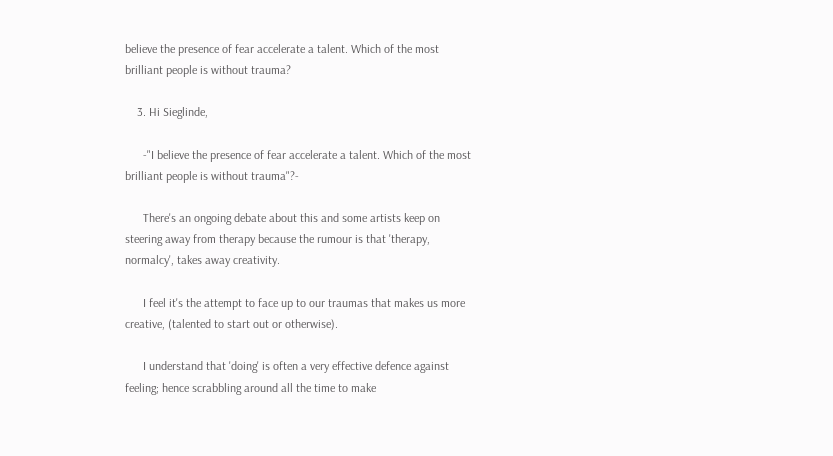believe the presence of fear accelerate a talent. Which of the most brilliant people is without trauma?

    3. Hi Sieglinde,

      -"I believe the presence of fear accelerate a talent. Which of the most brilliant people is without trauma"?-

      There's an ongoing debate about this and some artists keep on steering away from therapy because the rumour is that 'therapy, normalcy', takes away creativity.

      I feel it's the attempt to face up to our traumas that makes us more creative, (talented to start out or otherwise).

      I understand that 'doing' is often a very effective defence against feeling; hence scrabbling around all the time to make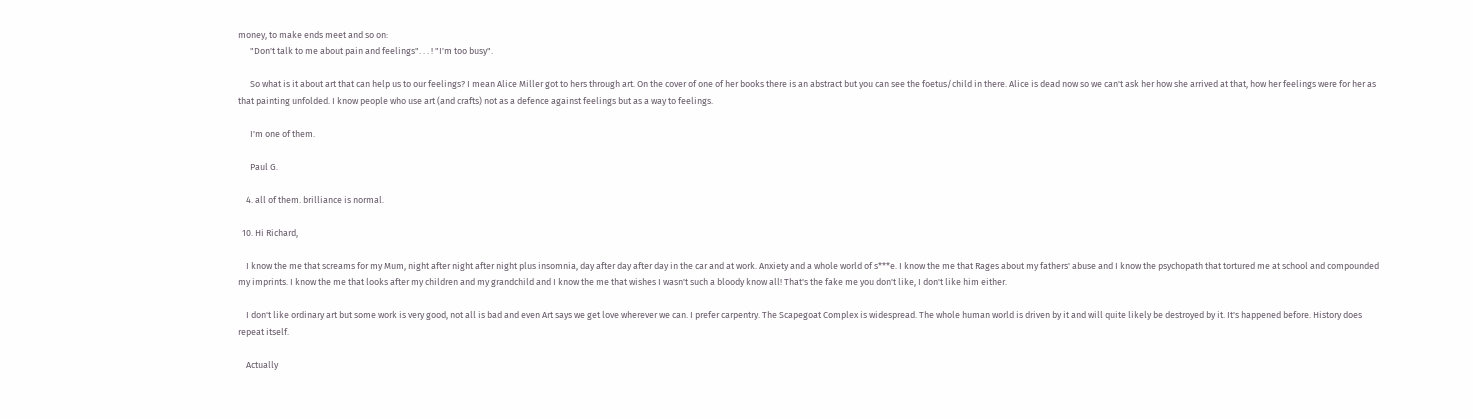money, to make ends meet and so on:
      "Don't talk to me about pain and feelings". . . ! "I'm too busy".

      So what is it about art that can help us to our feelings? I mean Alice Miller got to hers through art. On the cover of one of her books there is an abstract but you can see the foetus/child in there. Alice is dead now so we can't ask her how she arrived at that, how her feelings were for her as that painting unfolded. I know people who use art (and crafts) not as a defence against feelings but as a way to feelings.

      I'm one of them.

      Paul G.

    4. all of them. brilliance is normal.

  10. Hi Richard,

    I know the me that screams for my Mum, night after night after night plus insomnia, day after day after day in the car and at work. Anxiety and a whole world of s***e. I know the me that Rages about my fathers' abuse and I know the psychopath that tortured me at school and compounded my imprints. I know the me that looks after my children and my grandchild and I know the me that wishes I wasn't such a bloody know all! That's the fake me you don't like, I don't like him either.

    I don't like ordinary art but some work is very good, not all is bad and even Art says we get love wherever we can. I prefer carpentry. The Scapegoat Complex is widespread. The whole human world is driven by it and will quite likely be destroyed by it. It's happened before. History does repeat itself.

    Actually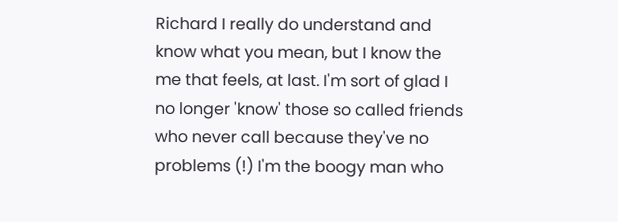Richard I really do understand and know what you mean, but I know the me that feels, at last. I'm sort of glad I no longer 'know' those so called friends who never call because they've no problems (!) I'm the boogy man who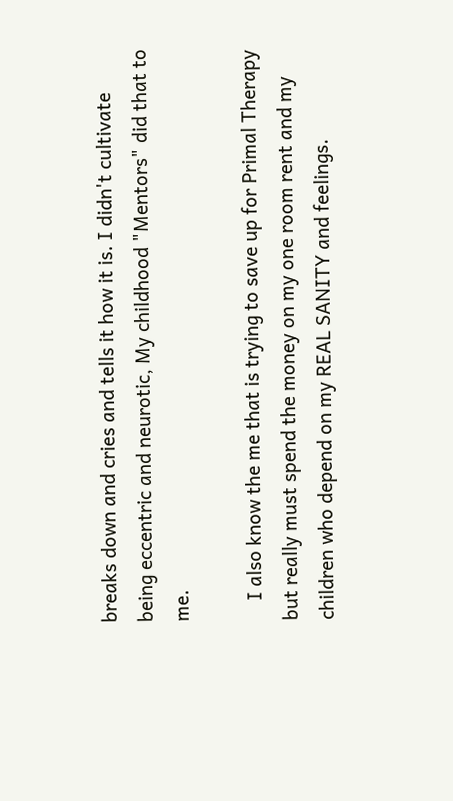breaks down and cries and tells it how it is. I didn't cultivate being eccentric and neurotic, My childhood "Mentors" did that to me.

    I also know the me that is trying to save up for Primal Therapy but really must spend the money on my one room rent and my children who depend on my REAL SANITY and feelings.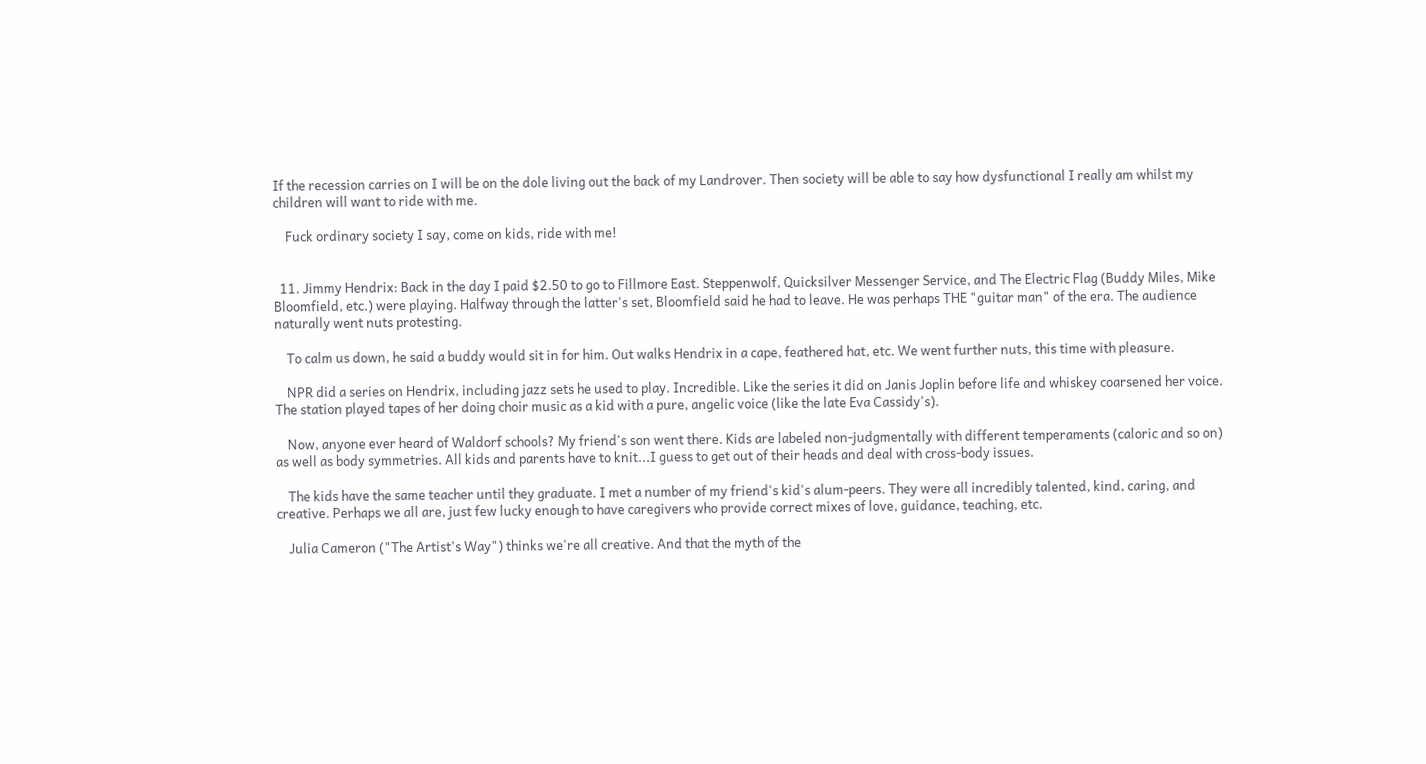If the recession carries on I will be on the dole living out the back of my Landrover. Then society will be able to say how dysfunctional I really am whilst my children will want to ride with me.

    Fuck ordinary society I say, come on kids, ride with me!


  11. Jimmy Hendrix: Back in the day I paid $2.50 to go to Fillmore East. Steppenwolf, Quicksilver Messenger Service, and The Electric Flag (Buddy Miles, Mike Bloomfield, etc.) were playing. Halfway through the latter's set, Bloomfield said he had to leave. He was perhaps THE "guitar man" of the era. The audience naturally went nuts protesting.

    To calm us down, he said a buddy would sit in for him. Out walks Hendrix in a cape, feathered hat, etc. We went further nuts, this time with pleasure.

    NPR did a series on Hendrix, including jazz sets he used to play. Incredible. Like the series it did on Janis Joplin before life and whiskey coarsened her voice. The station played tapes of her doing choir music as a kid with a pure, angelic voice (like the late Eva Cassidy's).

    Now, anyone ever heard of Waldorf schools? My friend's son went there. Kids are labeled non-judgmentally with different temperaments (caloric and so on) as well as body symmetries. All kids and parents have to knit...I guess to get out of their heads and deal with cross-body issues.

    The kids have the same teacher until they graduate. I met a number of my friend's kid's alum-peers. They were all incredibly talented, kind, caring, and creative. Perhaps we all are, just few lucky enough to have caregivers who provide correct mixes of love, guidance, teaching, etc.

    Julia Cameron ("The Artist's Way") thinks we're all creative. And that the myth of the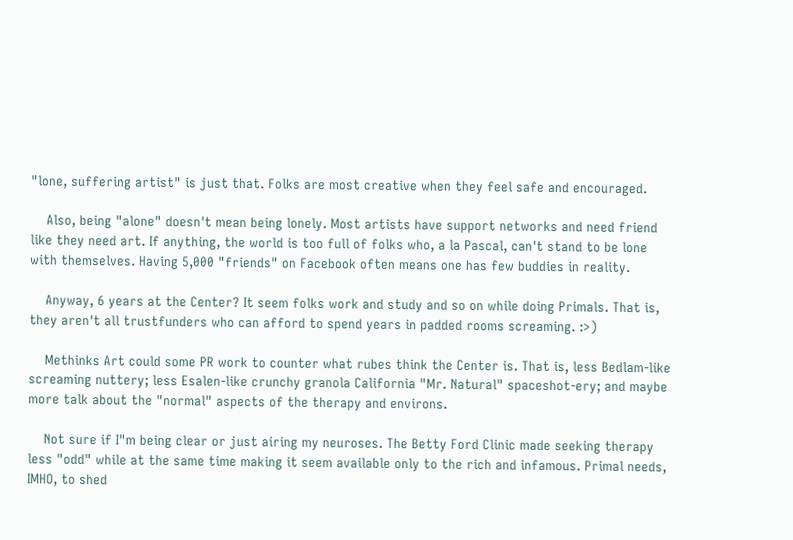"lone, suffering artist" is just that. Folks are most creative when they feel safe and encouraged.

    Also, being "alone" doesn't mean being lonely. Most artists have support networks and need friend like they need art. If anything, the world is too full of folks who, a la Pascal, can't stand to be lone with themselves. Having 5,000 "friends" on Facebook often means one has few buddies in reality.

    Anyway, 6 years at the Center? It seem folks work and study and so on while doing Primals. That is, they aren't all trustfunders who can afford to spend years in padded rooms screaming. :>)

    Methinks Art could some PR work to counter what rubes think the Center is. That is, less Bedlam-like screaming nuttery; less Esalen-like crunchy granola California "Mr. Natural" spaceshot-ery; and maybe more talk about the "normal" aspects of the therapy and environs.

    Not sure if I"m being clear or just airing my neuroses. The Betty Ford Clinic made seeking therapy less "odd" while at the same time making it seem available only to the rich and infamous. Primal needs, IMHO, to shed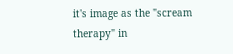it's image as the "scream therapy" in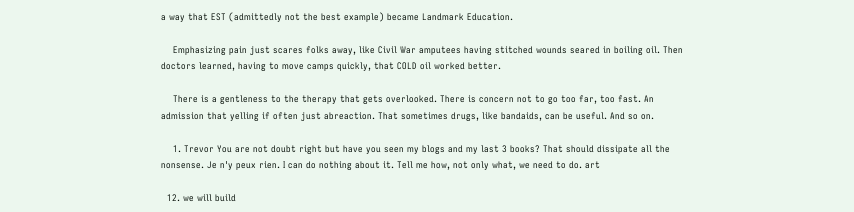a way that EST (admittedly not the best example) became Landmark Education.

    Emphasizing pain just scares folks away, like Civil War amputees having stitched wounds seared in boiling oil. Then doctors learned, having to move camps quickly, that COLD oil worked better.

    There is a gentleness to the therapy that gets overlooked. There is concern not to go too far, too fast. An admission that yelling if often just abreaction. That sometimes drugs, like bandaids, can be useful. And so on.

    1. Trevor You are not doubt right but have you seen my blogs and my last 3 books? That should dissipate all the nonsense. Je n'y peux rien. I can do nothing about it. Tell me how, not only what, we need to do. art

  12. we will build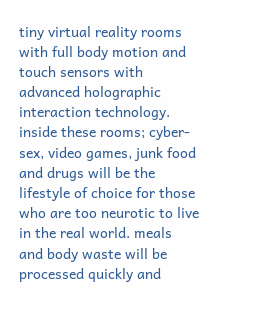tiny virtual reality rooms with full body motion and touch sensors with advanced holographic interaction technology. inside these rooms; cyber-sex, video games, junk food and drugs will be the lifestyle of choice for those who are too neurotic to live in the real world. meals and body waste will be processed quickly and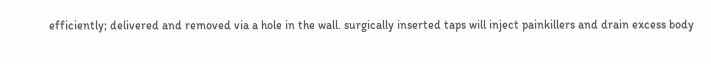efficiently; delivered and removed via a hole in the wall. surgically inserted taps will inject painkillers and drain excess body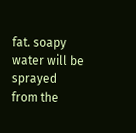fat. soapy water will be sprayed from the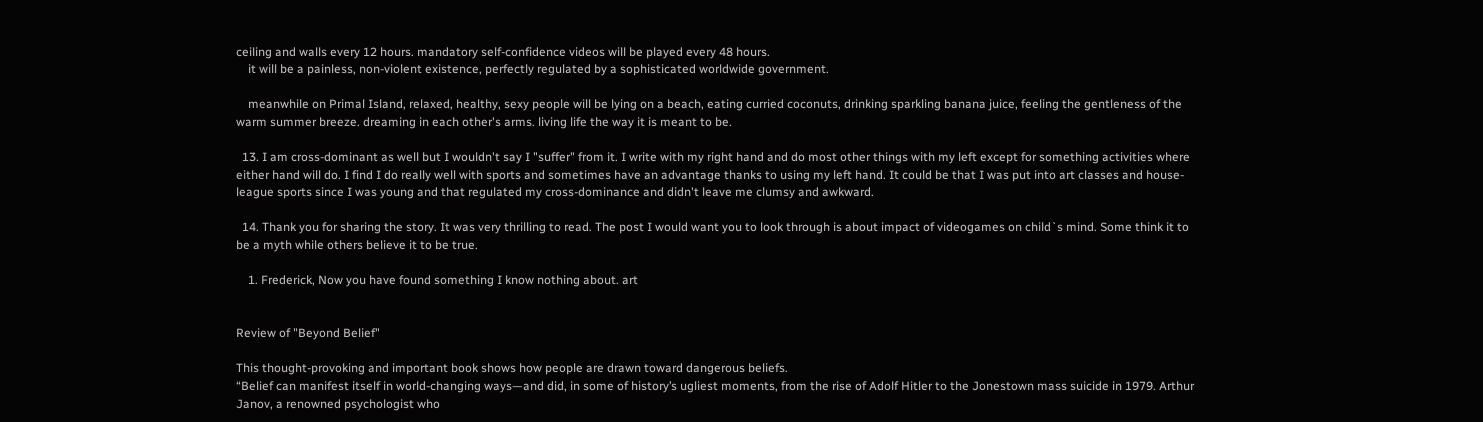ceiling and walls every 12 hours. mandatory self-confidence videos will be played every 48 hours.
    it will be a painless, non-violent existence, perfectly regulated by a sophisticated worldwide government.

    meanwhile on Primal Island, relaxed, healthy, sexy people will be lying on a beach, eating curried coconuts, drinking sparkling banana juice, feeling the gentleness of the warm summer breeze. dreaming in each other's arms. living life the way it is meant to be.

  13. I am cross-dominant as well but I wouldn't say I "suffer" from it. I write with my right hand and do most other things with my left except for something activities where either hand will do. I find I do really well with sports and sometimes have an advantage thanks to using my left hand. It could be that I was put into art classes and house-league sports since I was young and that regulated my cross-dominance and didn't leave me clumsy and awkward.

  14. Thank you for sharing the story. It was very thrilling to read. The post I would want you to look through is about impact of videogames on child`s mind. Some think it to be a myth while others believe it to be true.

    1. Frederick, Now you have found something I know nothing about. art


Review of "Beyond Belief"

This thought-provoking and important book shows how people are drawn toward dangerous beliefs.
“Belief can manifest itself in world-changing ways—and did, in some of history’s ugliest moments, from the rise of Adolf Hitler to the Jonestown mass suicide in 1979. Arthur Janov, a renowned psychologist who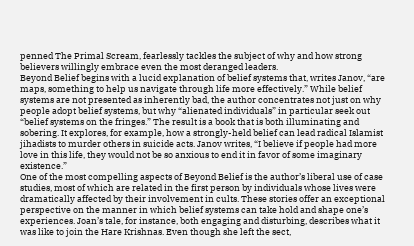penned The Primal Scream, fearlessly tackles the subject of why and how strong believers willingly embrace even the most deranged leaders.
Beyond Belief begins with a lucid explanation of belief systems that, writes Janov, “are maps, something to help us navigate through life more effectively.” While belief systems are not presented as inherently bad, the author concentrates not just on why people adopt belief systems, but why “alienated individuals” in particular seek out “belief systems on the fringes.” The result is a book that is both illuminating and sobering. It explores, for example, how a strongly-held belief can lead radical Islamist jihadists to murder others in suicide acts. Janov writes, “I believe if people had more love in this life, they would not be so anxious to end it in favor of some imaginary existence.”
One of the most compelling aspects of Beyond Belief is the author’s liberal use of case studies, most of which are related in the first person by individuals whose lives were dramatically affected by their involvement in cults. These stories offer an exceptional perspective on the manner in which belief systems can take hold and shape one’s experiences. Joan’s tale, for instance, both engaging and disturbing, describes what it was like to join the Hare Krishnas. Even though she left the sect,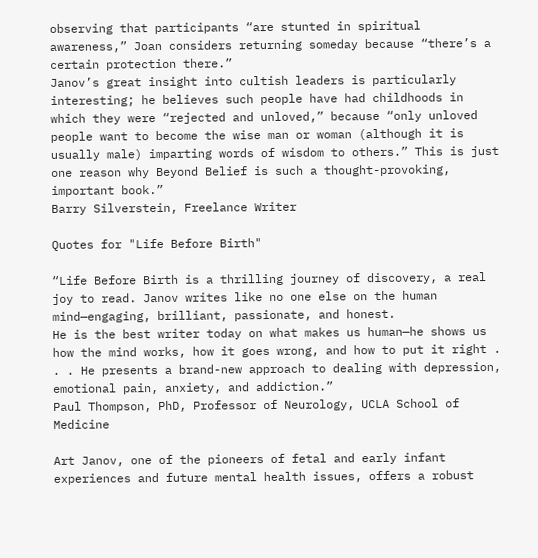observing that participants “are stunted in spiritual awareness,” Joan considers returning someday because “there’s a certain protection there.”
Janov’s great insight into cultish leaders is particularly interesting; he believes such people have had childhoods in which they were “rejected and unloved,” because “only unloved people want to become the wise man or woman (although it is usually male) imparting words of wisdom to others.” This is just one reason why Beyond Belief is such a thought-provoking, important book.”
Barry Silverstein, Freelance Writer

Quotes for "Life Before Birth"

“Life Before Birth is a thrilling journey of discovery, a real joy to read. Janov writes like no one else on the human mind—engaging, brilliant, passionate, and honest.
He is the best writer today on what makes us human—he shows us how the mind works, how it goes wrong, and how to put it right . . . He presents a brand-new approach to dealing with depression, emotional pain, anxiety, and addiction.”
Paul Thompson, PhD, Professor of Neurology, UCLA School of Medicine

Art Janov, one of the pioneers of fetal and early infant experiences and future mental health issues, offers a robust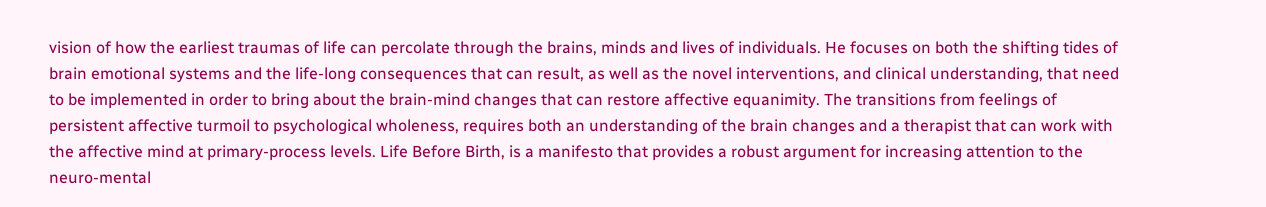vision of how the earliest traumas of life can percolate through the brains, minds and lives of individuals. He focuses on both the shifting tides of brain emotional systems and the life-long consequences that can result, as well as the novel interventions, and clinical understanding, that need to be implemented in order to bring about the brain-mind changes that can restore affective equanimity. The transitions from feelings of persistent affective turmoil to psychological wholeness, requires both an understanding of the brain changes and a therapist that can work with the affective mind at primary-process levels. Life Before Birth, is a manifesto that provides a robust argument for increasing attention to the neuro-mental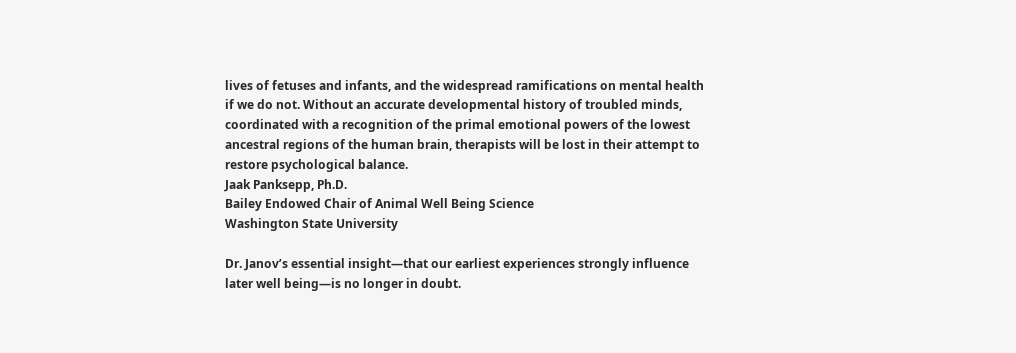lives of fetuses and infants, and the widespread ramifications on mental health if we do not. Without an accurate developmental history of troubled minds, coordinated with a recognition of the primal emotional powers of the lowest ancestral regions of the human brain, therapists will be lost in their attempt to restore psychological balance.
Jaak Panksepp, Ph.D.
Bailey Endowed Chair of Animal Well Being Science
Washington State University

Dr. Janov’s essential insight—that our earliest experiences strongly influence later well being—is no longer in doubt.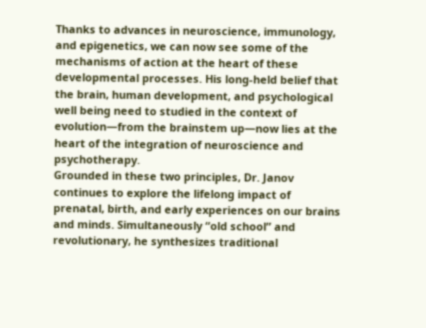Thanks to advances in neuroscience, immunology, and epigenetics, we can now see some of the mechanisms of action at the heart of these developmental processes. His long-held belief that the brain, human development, and psychological well being need to studied in the context of evolution—from the brainstem up—now lies at the heart of the integration of neuroscience and psychotherapy.
Grounded in these two principles, Dr. Janov continues to explore the lifelong impact of prenatal, birth, and early experiences on our brains and minds. Simultaneously “old school” and revolutionary, he synthesizes traditional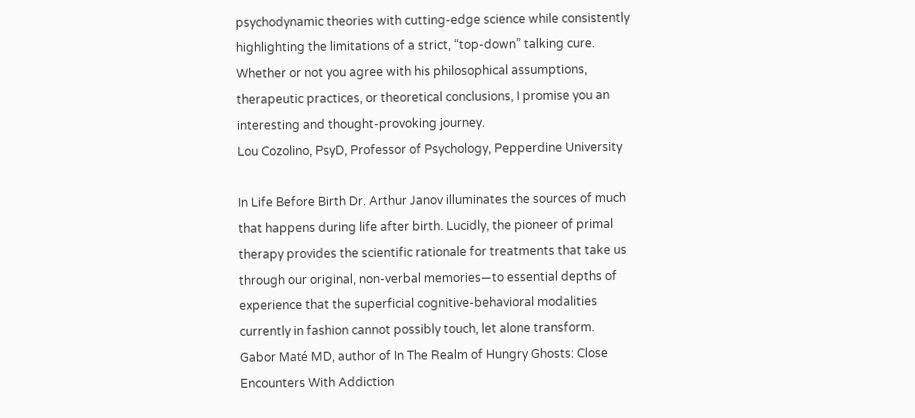psychodynamic theories with cutting-edge science while consistently highlighting the limitations of a strict, “top-down” talking cure. Whether or not you agree with his philosophical assumptions, therapeutic practices, or theoretical conclusions, I promise you an interesting and thought-provoking journey.
Lou Cozolino, PsyD, Professor of Psychology, Pepperdine University

In Life Before Birth Dr. Arthur Janov illuminates the sources of much that happens during life after birth. Lucidly, the pioneer of primal therapy provides the scientific rationale for treatments that take us through our original, non-verbal memories—to essential depths of experience that the superficial cognitive-behavioral modalities currently in fashion cannot possibly touch, let alone transform.
Gabor Maté MD, author of In The Realm of Hungry Ghosts: Close Encounters With Addiction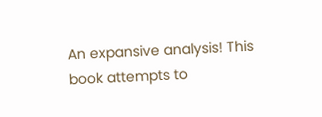An expansive analysis! This book attempts to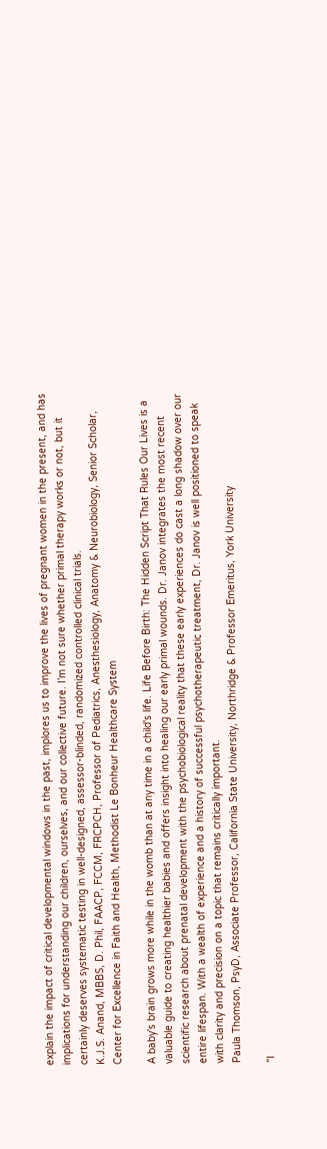explain the impact of critical developmental windows in the past, implores us to improve the lives of pregnant women in the present, and has implications for understanding our children, ourselves, and our collective future. I’m not sure whether primal therapy works or not, but it certainly deserves systematic testing in well-designed, assessor-blinded, randomized controlled clinical trials.
K.J.S. Anand, MBBS, D. Phil, FAACP, FCCM, FRCPCH, Professor of Pediatrics, Anesthesiology, Anatomy & Neurobiology, Senior Scholar, Center for Excellence in Faith and Health, Methodist Le Bonheur Healthcare System

A baby's brain grows more while in the womb than at any time in a child's life. Life Before Birth: The Hidden Script That Rules Our Lives is a valuable guide to creating healthier babies and offers insight into healing our early primal wounds. Dr. Janov integrates the most recent scientific research about prenatal development with the psychobiological reality that these early experiences do cast a long shadow over our entire lifespan. With a wealth of experience and a history of successful psychotherapeutic treatment, Dr. Janov is well positioned to speak with clarity and precision on a topic that remains critically important.
Paula Thomson, PsyD, Associate Professor, California State University, Northridge & Professor Emeritus, York University

"I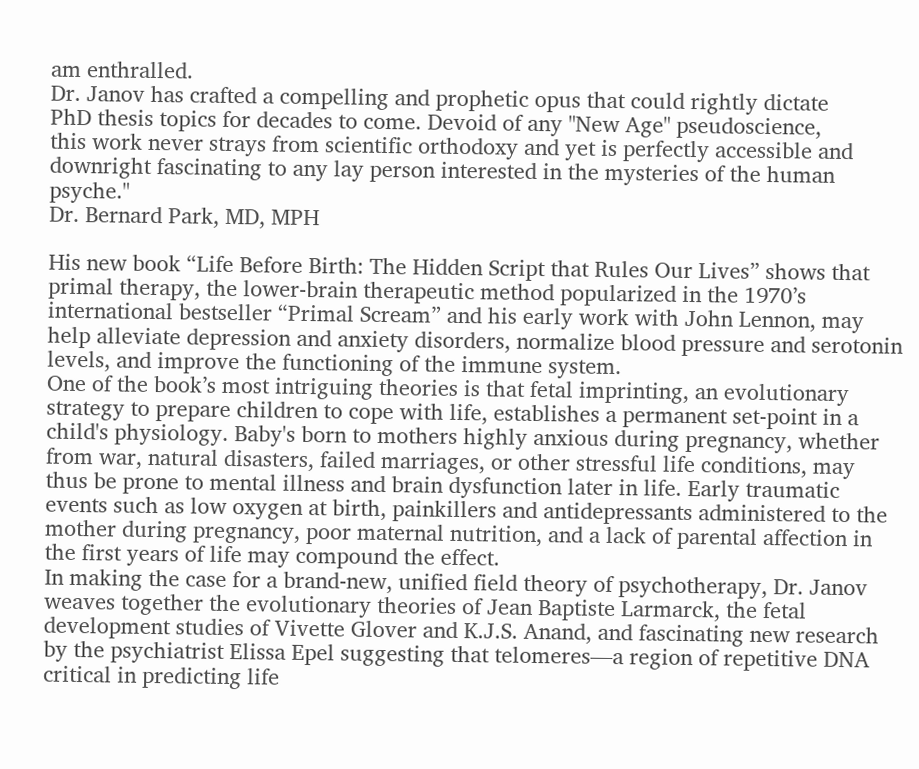am enthralled.
Dr. Janov has crafted a compelling and prophetic opus that could rightly dictate
PhD thesis topics for decades to come. Devoid of any "New Age" pseudoscience,
this work never strays from scientific orthodoxy and yet is perfectly accessible and
downright fascinating to any lay person interested in the mysteries of the human psyche."
Dr. Bernard Park, MD, MPH

His new book “Life Before Birth: The Hidden Script that Rules Our Lives” shows that primal therapy, the lower-brain therapeutic method popularized in the 1970’s international bestseller “Primal Scream” and his early work with John Lennon, may help alleviate depression and anxiety disorders, normalize blood pressure and serotonin levels, and improve the functioning of the immune system.
One of the book’s most intriguing theories is that fetal imprinting, an evolutionary strategy to prepare children to cope with life, establishes a permanent set-point in a child's physiology. Baby's born to mothers highly anxious during pregnancy, whether from war, natural disasters, failed marriages, or other stressful life conditions, may thus be prone to mental illness and brain dysfunction later in life. Early traumatic events such as low oxygen at birth, painkillers and antidepressants administered to the mother during pregnancy, poor maternal nutrition, and a lack of parental affection in the first years of life may compound the effect.
In making the case for a brand-new, unified field theory of psychotherapy, Dr. Janov weaves together the evolutionary theories of Jean Baptiste Larmarck, the fetal development studies of Vivette Glover and K.J.S. Anand, and fascinating new research by the psychiatrist Elissa Epel suggesting that telomeres—a region of repetitive DNA critical in predicting life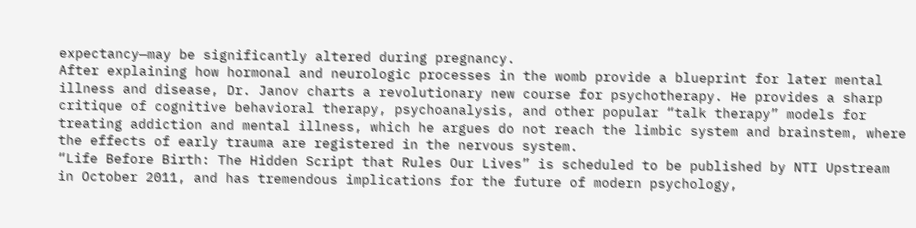expectancy—may be significantly altered during pregnancy.
After explaining how hormonal and neurologic processes in the womb provide a blueprint for later mental illness and disease, Dr. Janov charts a revolutionary new course for psychotherapy. He provides a sharp critique of cognitive behavioral therapy, psychoanalysis, and other popular “talk therapy” models for treating addiction and mental illness, which he argues do not reach the limbic system and brainstem, where the effects of early trauma are registered in the nervous system.
“Life Before Birth: The Hidden Script that Rules Our Lives” is scheduled to be published by NTI Upstream in October 2011, and has tremendous implications for the future of modern psychology,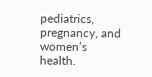pediatrics, pregnancy, and women’s health.